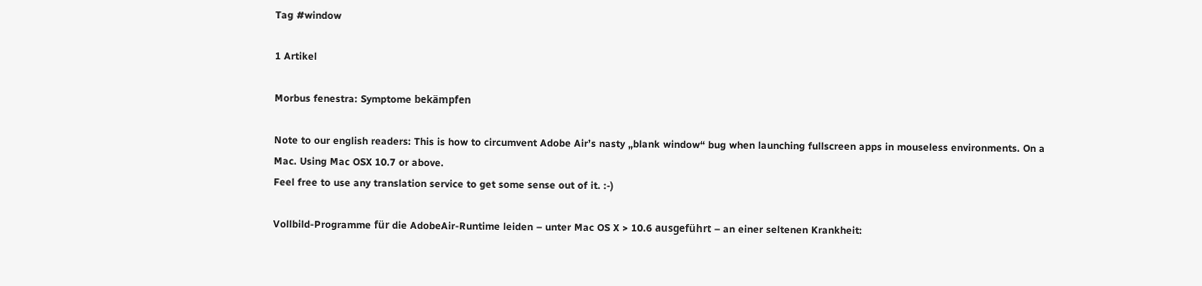Tag #window

1 Artikel

Morbus fenestra: Symptome bekämpfen

Note to our english readers: This is how to circumvent Adobe Air’s nasty „blank window“ bug when launching fullscreen apps in mouseless environments. On a Mac. Using Mac OSX 10.7 or above.
Feel free to use any translation service to get some sense out of it. :-)

Vollbild-Programme für die AdobeAir-Runtime leiden – unter Mac OS X > 10.6 ausgeführt – an einer seltenen Krankheit: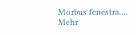Morbus fenestra…. Mehr